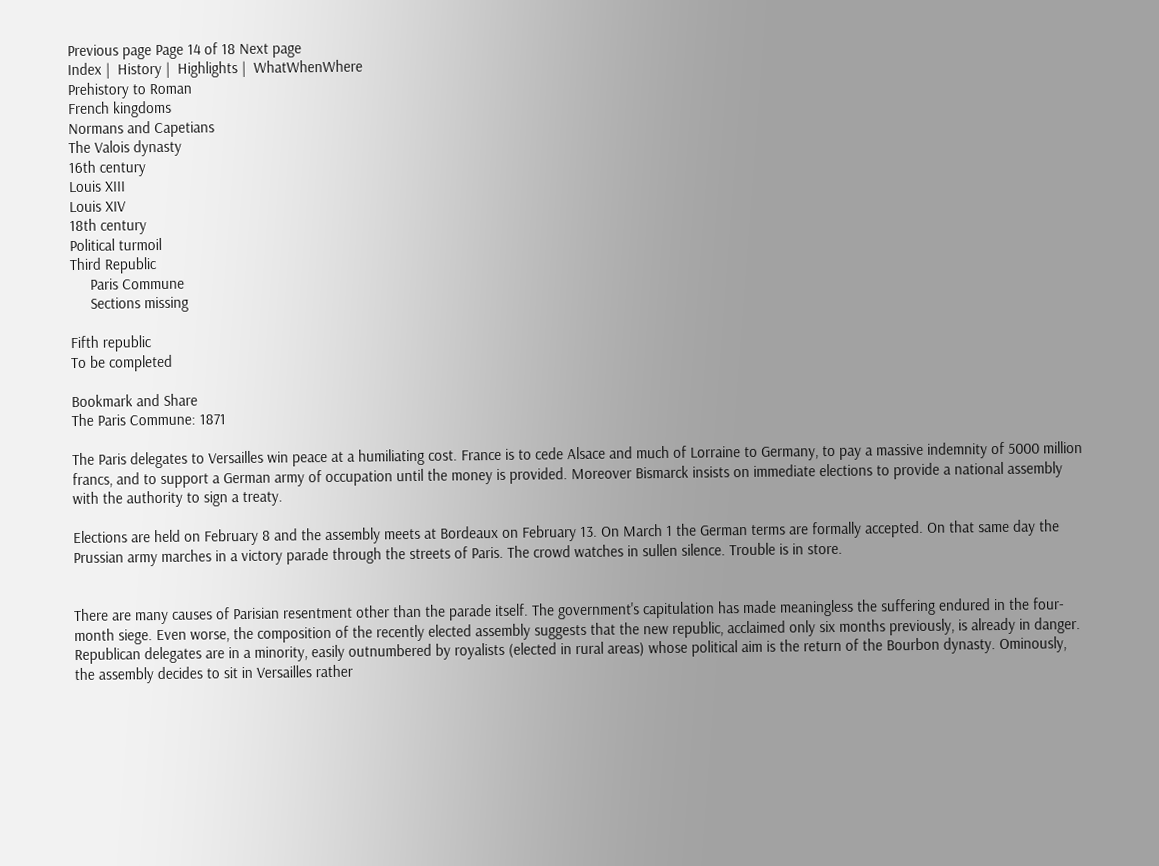Previous page Page 14 of 18 Next page
Index |  History |  Highlights |  WhatWhenWhere
Prehistory to Roman
French kingdoms
Normans and Capetians
The Valois dynasty
16th century
Louis XIII
Louis XIV
18th century
Political turmoil
Third Republic
     Paris Commune
     Sections missing

Fifth republic
To be completed

Bookmark and Share
The Paris Commune: 1871

The Paris delegates to Versailles win peace at a humiliating cost. France is to cede Alsace and much of Lorraine to Germany, to pay a massive indemnity of 5000 million francs, and to support a German army of occupation until the money is provided. Moreover Bismarck insists on immediate elections to provide a national assembly with the authority to sign a treaty.

Elections are held on February 8 and the assembly meets at Bordeaux on February 13. On March 1 the German terms are formally accepted. On that same day the Prussian army marches in a victory parade through the streets of Paris. The crowd watches in sullen silence. Trouble is in store.


There are many causes of Parisian resentment other than the parade itself. The government's capitulation has made meaningless the suffering endured in the four-month siege. Even worse, the composition of the recently elected assembly suggests that the new republic, acclaimed only six months previously, is already in danger. Republican delegates are in a minority, easily outnumbered by royalists (elected in rural areas) whose political aim is the return of the Bourbon dynasty. Ominously, the assembly decides to sit in Versailles rather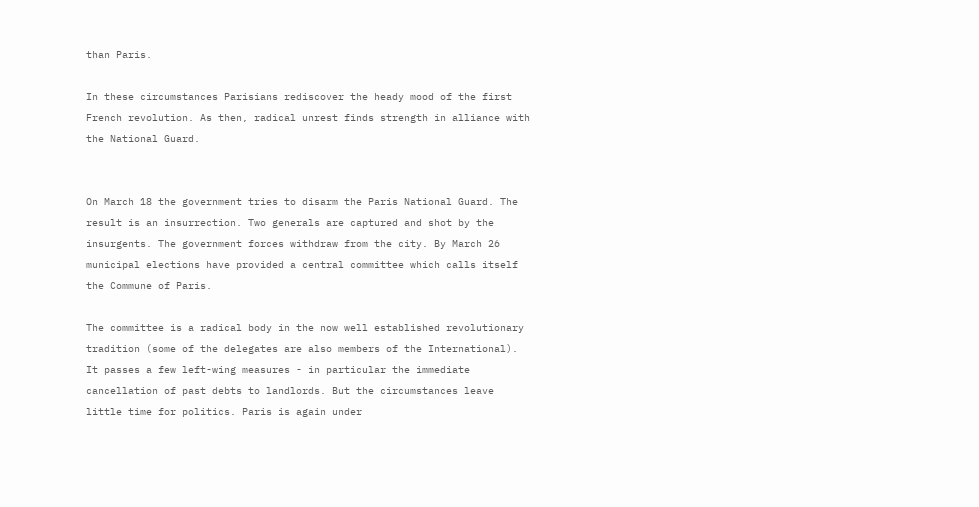than Paris.

In these circumstances Parisians rediscover the heady mood of the first French revolution. As then, radical unrest finds strength in alliance with the National Guard.


On March 18 the government tries to disarm the Paris National Guard. The result is an insurrection. Two generals are captured and shot by the insurgents. The government forces withdraw from the city. By March 26 municipal elections have provided a central committee which calls itself the Commune of Paris.

The committee is a radical body in the now well established revolutionary tradition (some of the delegates are also members of the International). It passes a few left-wing measures - in particular the immediate cancellation of past debts to landlords. But the circumstances leave little time for politics. Paris is again under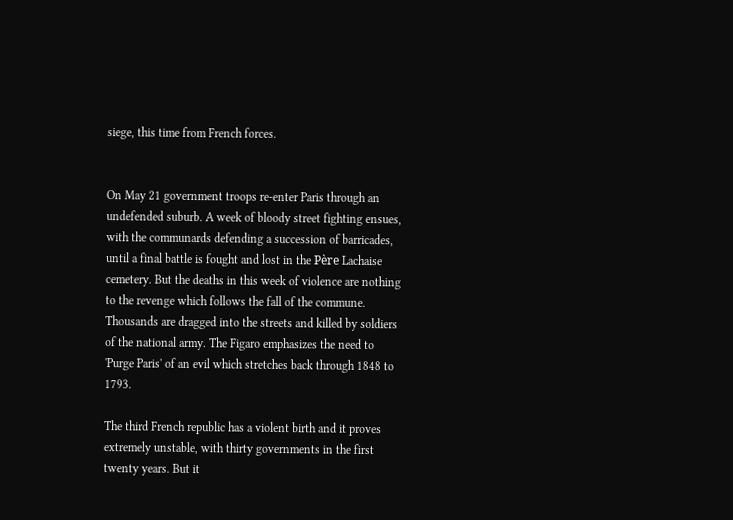siege, this time from French forces.


On May 21 government troops re-enter Paris through an undefended suburb. A week of bloody street fighting ensues, with the communards defending a succession of barricades, until a final battle is fought and lost in the Père Lachaise cemetery. But the deaths in this week of violence are nothing to the revenge which follows the fall of the commune. Thousands are dragged into the streets and killed by soldiers of the national army. The Figaro emphasizes the need to 'Purge Paris' of an evil which stretches back through 1848 to 1793.

The third French republic has a violent birth and it proves extremely unstable, with thirty governments in the first twenty years. But it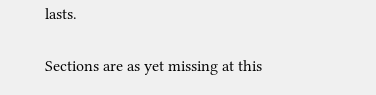lasts.


Sections are as yet missing at this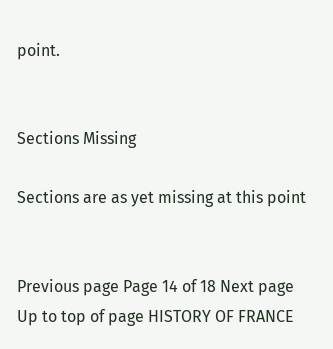point.


Sections Missing

Sections are as yet missing at this point


Previous page Page 14 of 18 Next page
Up to top of page HISTORY OF FRANCE